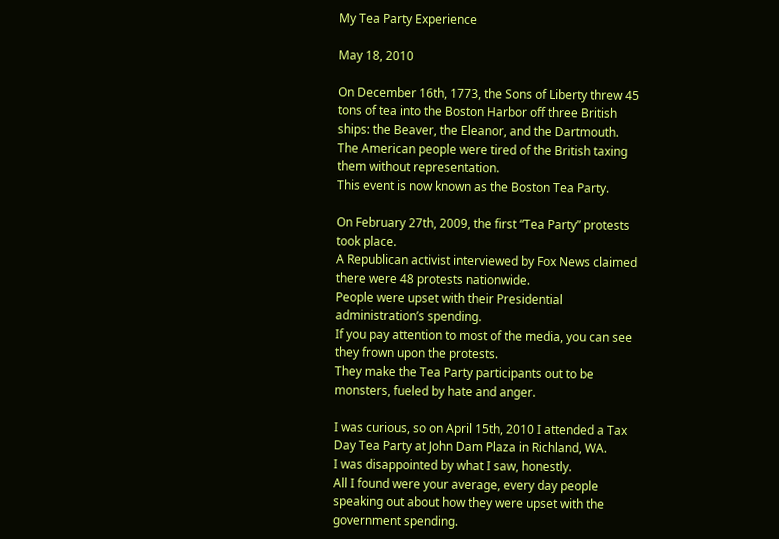My Tea Party Experience

May 18, 2010

On December 16th, 1773, the Sons of Liberty threw 45 tons of tea into the Boston Harbor off three British ships: the Beaver, the Eleanor, and the Dartmouth.
The American people were tired of the British taxing them without representation.
This event is now known as the Boston Tea Party.

On February 27th, 2009, the first “Tea Party” protests took place.
A Republican activist interviewed by Fox News claimed there were 48 protests nationwide.
People were upset with their Presidential administration’s spending.
If you pay attention to most of the media, you can see they frown upon the protests.
They make the Tea Party participants out to be monsters, fueled by hate and anger.

I was curious, so on April 15th, 2010 I attended a Tax Day Tea Party at John Dam Plaza in Richland, WA.
I was disappointed by what I saw, honestly.
All I found were your average, every day people speaking out about how they were upset with the government spending.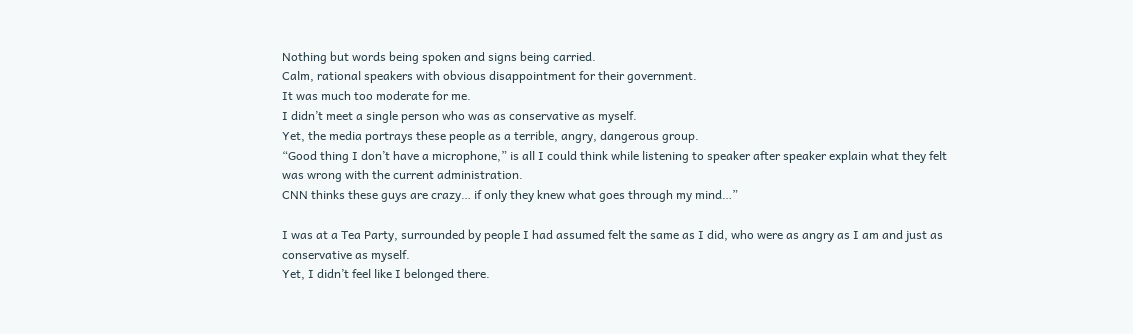Nothing but words being spoken and signs being carried.
Calm, rational speakers with obvious disappointment for their government.
It was much too moderate for me.
I didn’t meet a single person who was as conservative as myself.
Yet, the media portrays these people as a terrible, angry, dangerous group.
“Good thing I don’t have a microphone,” is all I could think while listening to speaker after speaker explain what they felt was wrong with the current administration.
CNN thinks these guys are crazy… if only they knew what goes through my mind…”

I was at a Tea Party, surrounded by people I had assumed felt the same as I did, who were as angry as I am and just as conservative as myself.
Yet, I didn’t feel like I belonged there.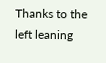Thanks to the left leaning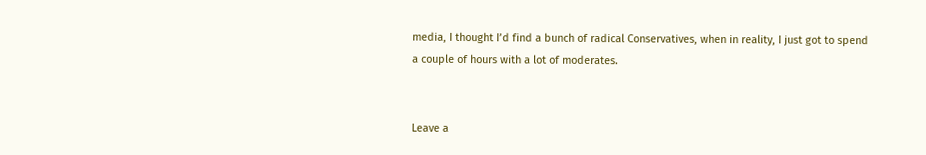media, I thought I’d find a bunch of radical Conservatives, when in reality, I just got to spend a couple of hours with a lot of moderates.


Leave a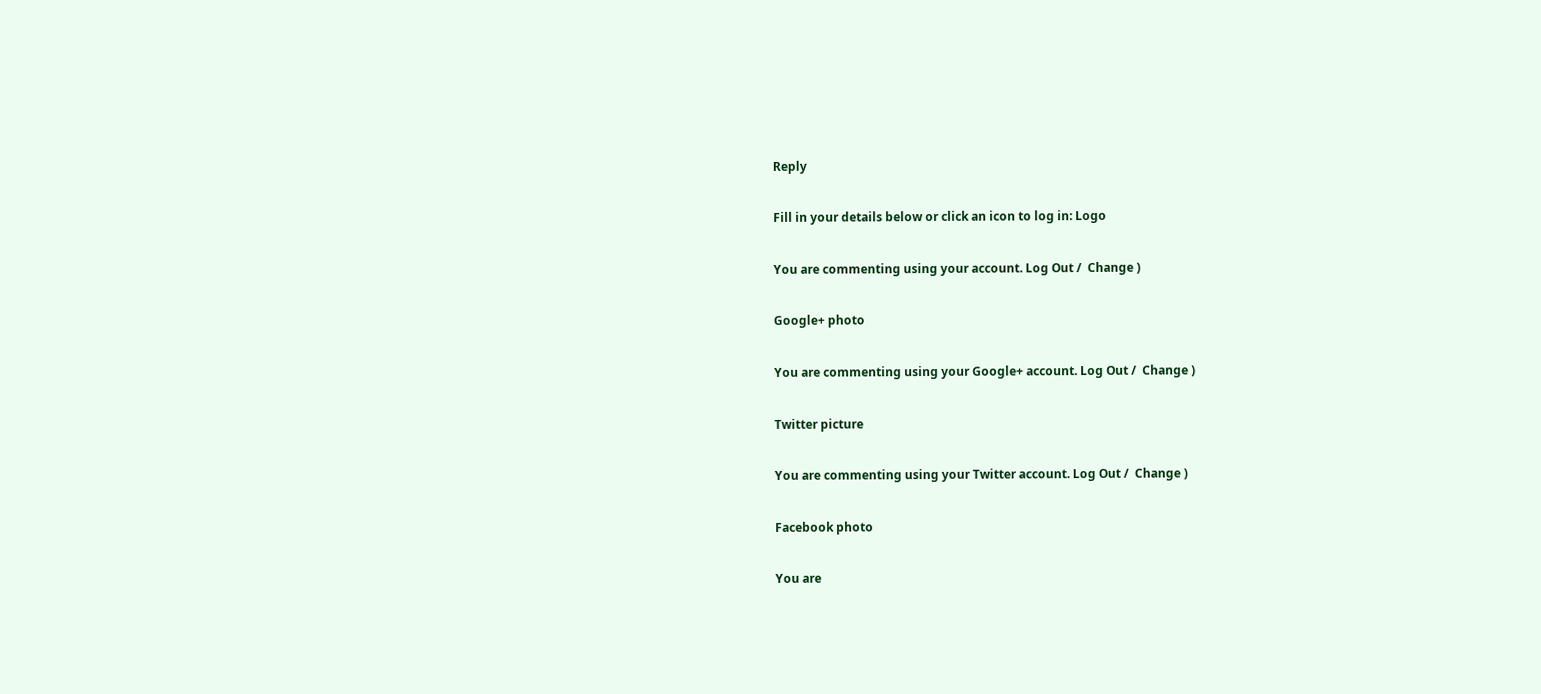Reply

Fill in your details below or click an icon to log in: Logo

You are commenting using your account. Log Out /  Change )

Google+ photo

You are commenting using your Google+ account. Log Out /  Change )

Twitter picture

You are commenting using your Twitter account. Log Out /  Change )

Facebook photo

You are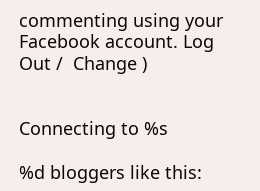commenting using your Facebook account. Log Out /  Change )


Connecting to %s

%d bloggers like this: